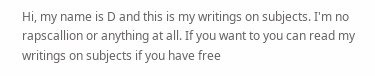Hi, my name is D and this is my writings on subjects. I'm no rapscallion or anything at all. If you want to you can read my writings on subjects if you have free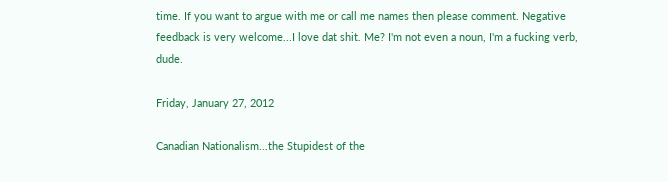time. If you want to argue with me or call me names then please comment. Negative feedback is very welcome...I love dat shit. Me? I'm not even a noun, I'm a fucking verb, dude.

Friday, January 27, 2012

Canadian Nationalism...the Stupidest of the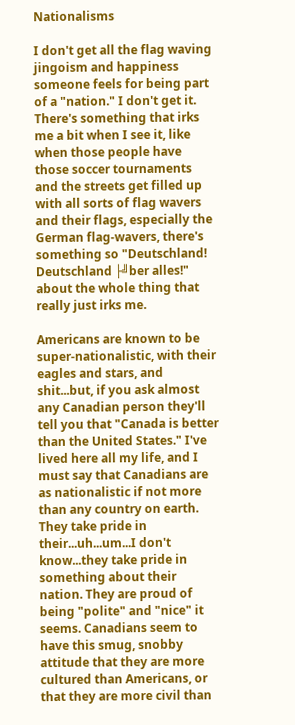Nationalisms

I don't get all the flag waving jingoism and happiness someone feels for being part of a "nation." I don't get it. There's something that irks me a bit when I see it, like when those people have those soccer tournaments and the streets get filled up with all sorts of flag wavers and their flags, especially the German flag-wavers, there's something so "Deutschland! Deutschland ├╝ber alles!" about the whole thing that really just irks me.

Americans are known to be super-nationalistic, with their eagles and stars, and shit...but, if you ask almost any Canadian person they'll tell you that "Canada is better than the United States." I've lived here all my life, and I must say that Canadians are as nationalistic if not more than any country on earth. They take pride in their...uh...um...I don't know...they take pride in something about their nation. They are proud of being "polite" and "nice" it seems. Canadians seem to have this smug, snobby attitude that they are more cultured than Americans, or that they are more civil than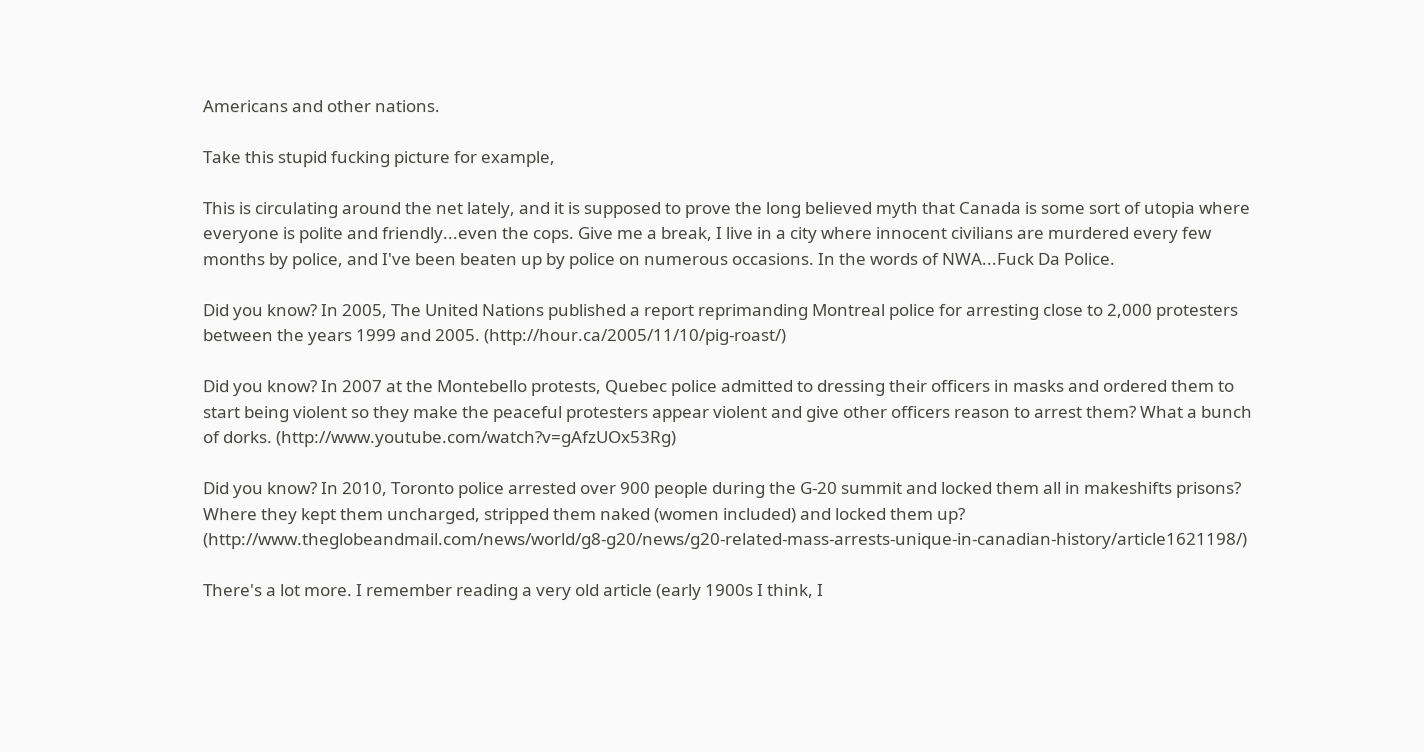Americans and other nations.

Take this stupid fucking picture for example,

This is circulating around the net lately, and it is supposed to prove the long believed myth that Canada is some sort of utopia where everyone is polite and friendly...even the cops. Give me a break, I live in a city where innocent civilians are murdered every few months by police, and I've been beaten up by police on numerous occasions. In the words of NWA...Fuck Da Police.

Did you know? In 2005, The United Nations published a report reprimanding Montreal police for arresting close to 2,000 protesters between the years 1999 and 2005. (http://hour.ca/2005/11/10/pig-roast/)

Did you know? In 2007 at the Montebello protests, Quebec police admitted to dressing their officers in masks and ordered them to start being violent so they make the peaceful protesters appear violent and give other officers reason to arrest them? What a bunch of dorks. (http://www.youtube.com/watch?v=gAfzUOx53Rg)

Did you know? In 2010, Toronto police arrested over 900 people during the G-20 summit and locked them all in makeshifts prisons? Where they kept them uncharged, stripped them naked (women included) and locked them up? (http://www.theglobeandmail.com/news/world/g8-g20/news/g20-related-mass-arrests-unique-in-canadian-history/article1621198/)

There's a lot more. I remember reading a very old article (early 1900s I think, I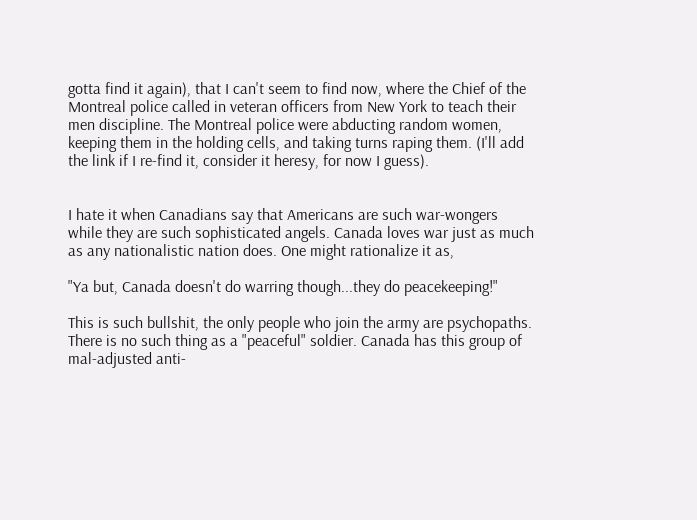gotta find it again), that I can't seem to find now, where the Chief of the Montreal police called in veteran officers from New York to teach their men discipline. The Montreal police were abducting random women, keeping them in the holding cells, and taking turns raping them. (I'll add the link if I re-find it, consider it heresy, for now I guess).


I hate it when Canadians say that Americans are such war-wongers while they are such sophisticated angels. Canada loves war just as much as any nationalistic nation does. One might rationalize it as,

"Ya but, Canada doesn't do warring though...they do peacekeeping!"

This is such bullshit, the only people who join the army are psychopaths. There is no such thing as a "peaceful" soldier. Canada has this group of mal-adjusted anti-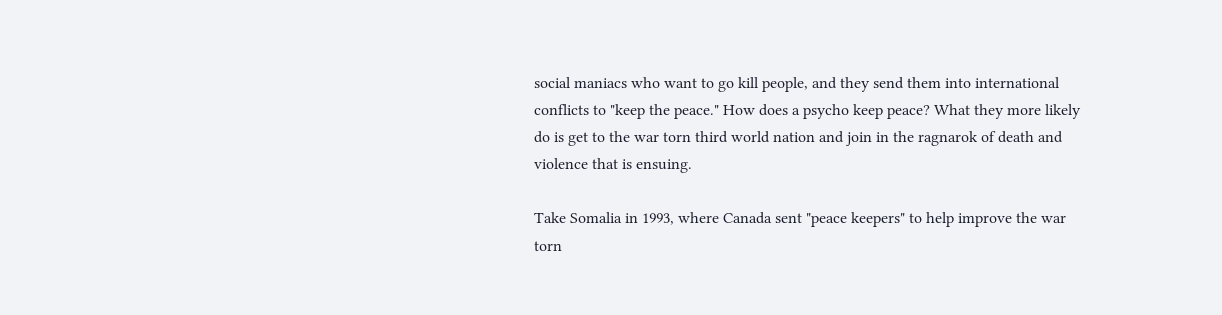social maniacs who want to go kill people, and they send them into international conflicts to "keep the peace." How does a psycho keep peace? What they more likely do is get to the war torn third world nation and join in the ragnarok of death and violence that is ensuing.

Take Somalia in 1993, where Canada sent "peace keepers" to help improve the war torn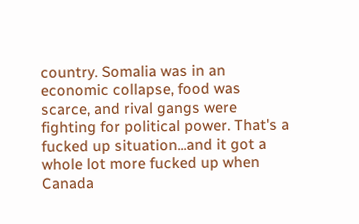country. Somalia was in an economic collapse, food was scarce, and rival gangs were fighting for political power. That's a fucked up situation...and it got a whole lot more fucked up when Canada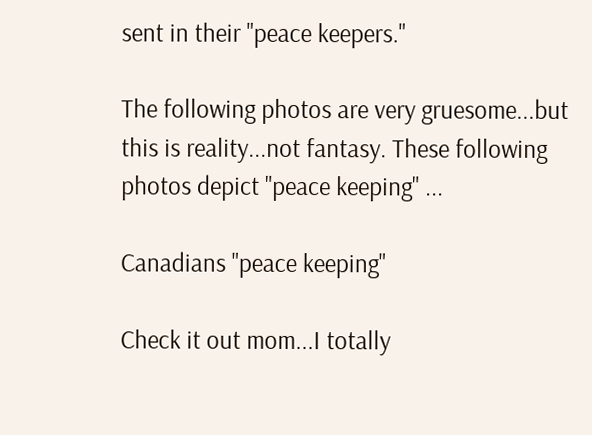sent in their "peace keepers."

The following photos are very gruesome...but this is reality...not fantasy. These following photos depict "peace keeping" ...

Canadians "peace keeping"

Check it out mom...I totally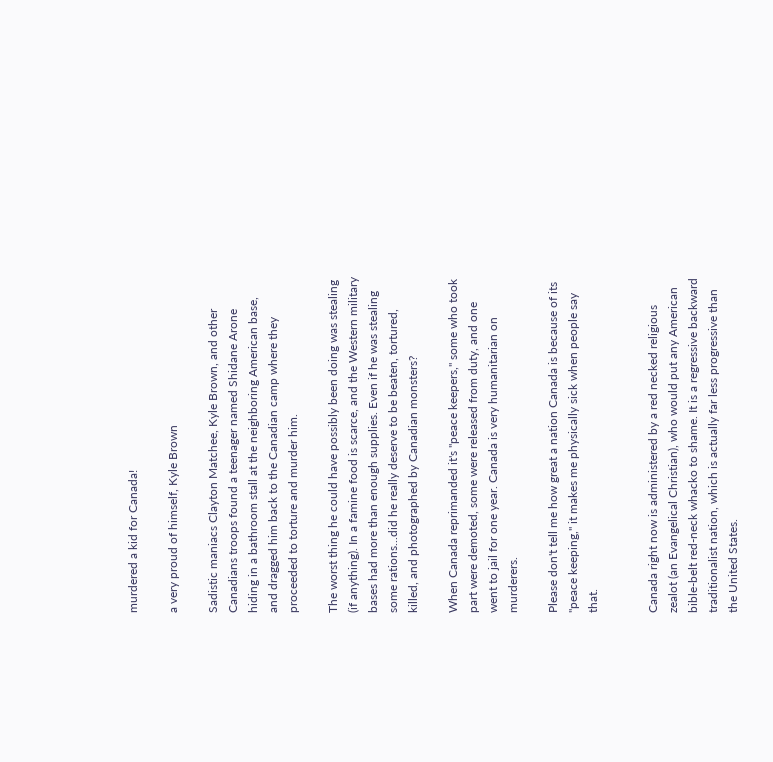murdered a kid for Canada!

a very proud of himself, Kyle Brown

Sadistic maniacs Clayton Matchee, Kyle Brown, and other Canadians troops found a teenager named Shidane Arone hiding in a bathroom stall at the neighboring American base, and dragged him back to the Canadian camp where they proceeded to torture and murder him.

The worst thing he could have possibly been doing was stealing (if anything). In a famine food is scarce, and the Western military bases had more than enough supplies. Even if he was stealing some rations...did he really deserve to be beaten, tortured, killed, and photographed by Canadian monsters?

When Canada reprimanded it's "peace keepers," some who took part were demoted, some were released from duty, and one went to jail for one year. Canada is very humanitarian on murderers.

Please don't tell me how great a nation Canada is because of its "peace keeping," it makes me physically sick when people say that.


Canada right now is administered by a red necked religious zealot (an Evangelical Christian), who would put any American bible-belt red-neck whacko to shame. It is a regressive backward traditionalist nation, which is actually far less progressive than the United States.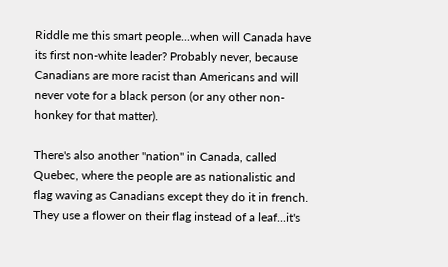Riddle me this smart people...when will Canada have its first non-white leader? Probably never, because Canadians are more racist than Americans and will never vote for a black person (or any other non-honkey for that matter).

There's also another "nation" in Canada, called Quebec, where the people are as nationalistic and flag waving as Canadians except they do it in french. They use a flower on their flag instead of a leaf...it's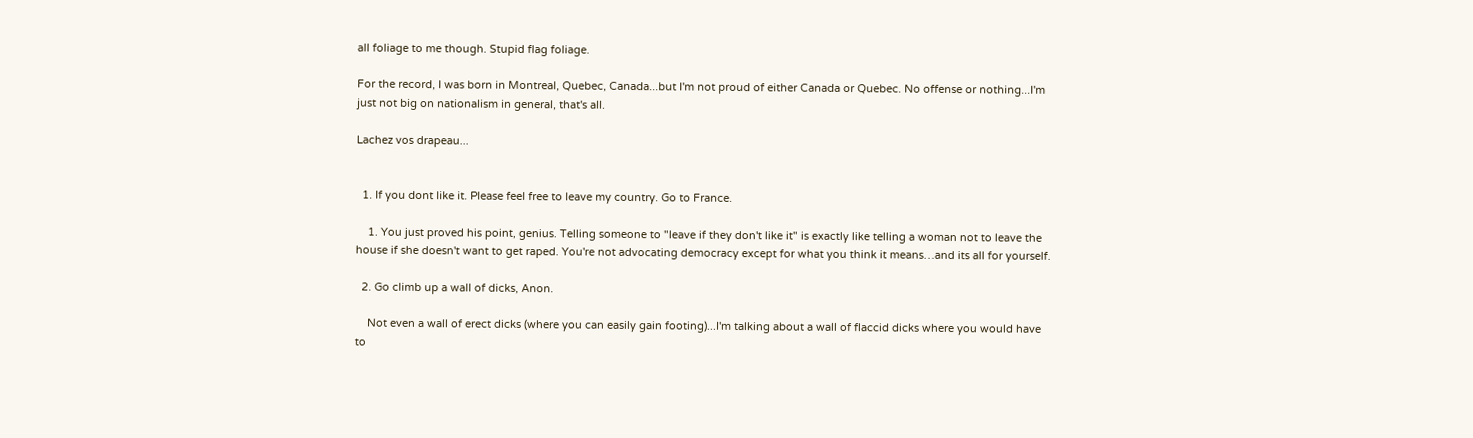all foliage to me though. Stupid flag foliage.

For the record, I was born in Montreal, Quebec, Canada...but I'm not proud of either Canada or Quebec. No offense or nothing...I'm just not big on nationalism in general, that's all.

Lachez vos drapeau...


  1. If you dont like it. Please feel free to leave my country. Go to France.

    1. You just proved his point, genius. Telling someone to "leave if they don't like it" is exactly like telling a woman not to leave the house if she doesn't want to get raped. You're not advocating democracy except for what you think it means…and its all for yourself.

  2. Go climb up a wall of dicks, Anon.

    Not even a wall of erect dicks (where you can easily gain footing)...I'm talking about a wall of flaccid dicks where you would have to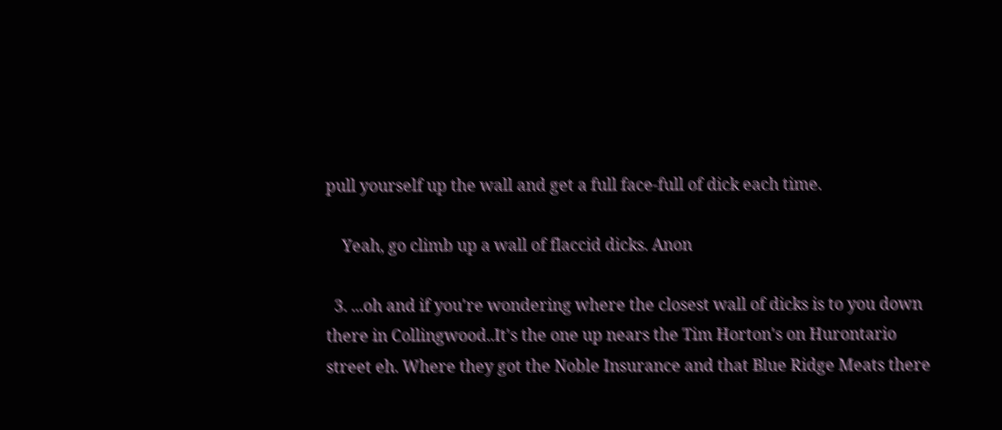pull yourself up the wall and get a full face-full of dick each time.

    Yeah, go climb up a wall of flaccid dicks. Anon

  3. ...oh and if you're wondering where the closest wall of dicks is to you down there in Collingwood..It's the one up nears the Tim Horton's on Hurontario street eh. Where they got the Noble Insurance and that Blue Ridge Meats there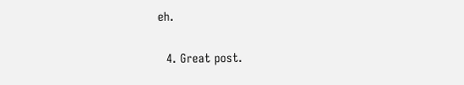eh.

  4. Great post.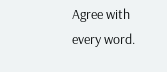Agree with every word.